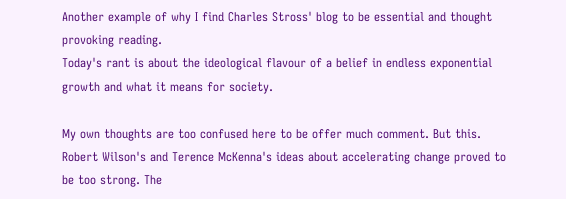Another example of why I find Charles Stross' blog to be essential and thought provoking reading.
Today's rant is about the ideological flavour of a belief in endless exponential growth and what it means for society.

My own thoughts are too confused here to be offer much comment. But this. Robert Wilson's and Terence McKenna's ideas about accelerating change proved to be too strong. The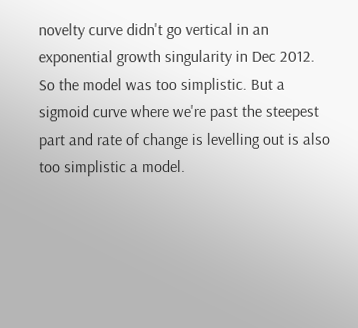novelty curve didn't go vertical in an exponential growth singularity in Dec 2012. So the model was too simplistic. But a sigmoid curve where we're past the steepest part and rate of change is levelling out is also too simplistic a model.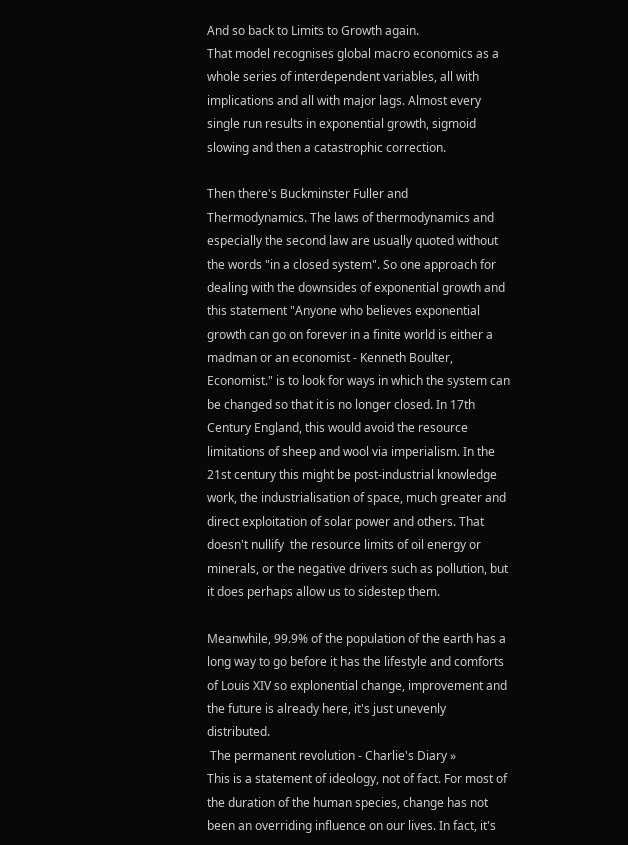And so back to Limits to Growth again.
That model recognises global macro economics as a whole series of interdependent variables, all with implications and all with major lags. Almost every single run results in exponential growth, sigmoid slowing and then a catastrophic correction.

Then there's Buckminster Fuller and Thermodynamics. The laws of thermodynamics and especially the second law are usually quoted without the words "in a closed system". So one approach for dealing with the downsides of exponential growth and this statement "Anyone who believes exponential growth can go on forever in a finite world is either a madman or an economist - Kenneth Boulter, Economist." is to look for ways in which the system can be changed so that it is no longer closed. In 17th Century England, this would avoid the resource limitations of sheep and wool via imperialism. In the 21st century this might be post-industrial knowledge work, the industrialisation of space, much greater and direct exploitation of solar power and others. That doesn't nullify  the resource limits of oil energy or minerals, or the negative drivers such as pollution, but it does perhaps allow us to sidestep them.

Meanwhile, 99.9% of the population of the earth has a long way to go before it has the lifestyle and comforts of Louis XIV so explonential change, improvement and the future is already here, it's just unevenly distributed.
 The permanent revolution - Charlie's Diary »
This is a statement of ideology, not of fact. For most of the duration of the human species, change has not been an overriding influence on our lives. In fact, it's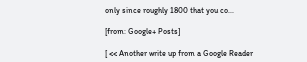only since roughly 1800 that you co...

[from: Google+ Posts]

[ << Another write up from a Google Reader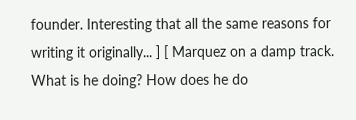founder. Interesting that all the same reasons for writing it originally... ] [ Marquez on a damp track. What is he doing? How does he do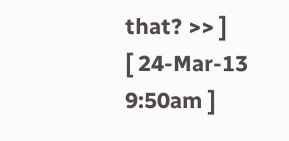that? >> ]
[ 24-Mar-13 9:50am ]